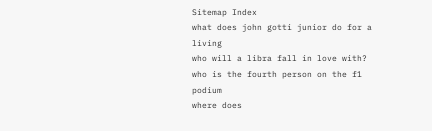Sitemap Index
what does john gotti junior do for a living
who will a libra fall in love with?
who is the fourth person on the f1 podium
where does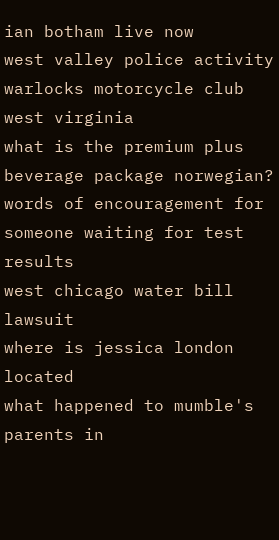ian botham live now
west valley police activity
warlocks motorcycle club west virginia
what is the premium plus beverage package norwegian?
words of encouragement for someone waiting for test results
west chicago water bill lawsuit
where is jessica london located
what happened to mumble's parents in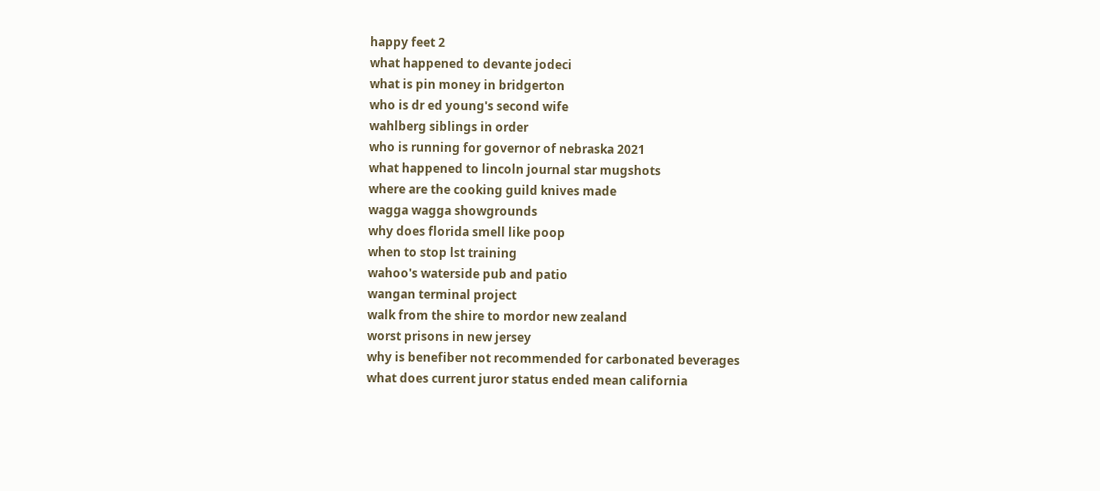happy feet 2
what happened to devante jodeci
what is pin money in bridgerton
who is dr ed young's second wife
wahlberg siblings in order
who is running for governor of nebraska 2021
what happened to lincoln journal star mugshots
where are the cooking guild knives made
wagga wagga showgrounds
why does florida smell like poop
when to stop lst training
wahoo's waterside pub and patio
wangan terminal project
walk from the shire to mordor new zealand
worst prisons in new jersey
why is benefiber not recommended for carbonated beverages
what does current juror status ended mean california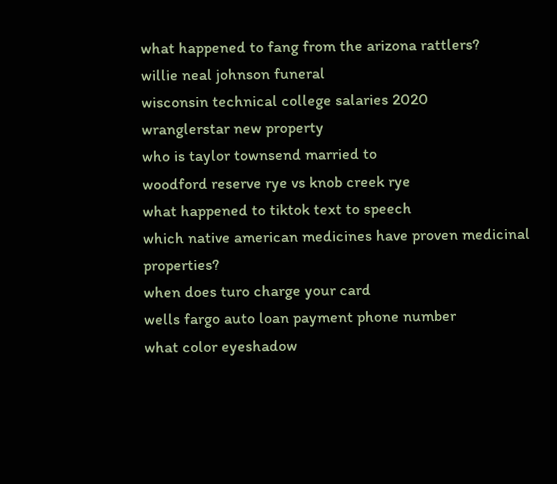what happened to fang from the arizona rattlers?
willie neal johnson funeral
wisconsin technical college salaries 2020
wranglerstar new property
who is taylor townsend married to
woodford reserve rye vs knob creek rye
what happened to tiktok text to speech
which native american medicines have proven medicinal properties?
when does turo charge your card
wells fargo auto loan payment phone number
what color eyeshadow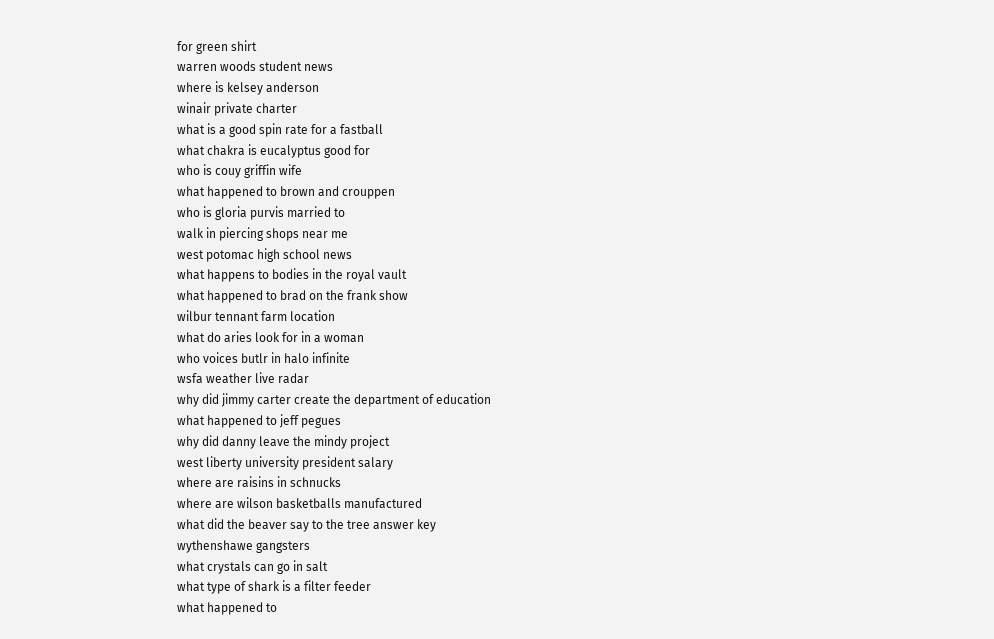for green shirt
warren woods student news
where is kelsey anderson
winair private charter
what is a good spin rate for a fastball
what chakra is eucalyptus good for
who is couy griffin wife
what happened to brown and crouppen
who is gloria purvis married to
walk in piercing shops near me
west potomac high school news
what happens to bodies in the royal vault
what happened to brad on the frank show
wilbur tennant farm location
what do aries look for in a woman
who voices butlr in halo infinite
wsfa weather live radar
why did jimmy carter create the department of education
what happened to jeff pegues
why did danny leave the mindy project
west liberty university president salary
where are raisins in schnucks
where are wilson basketballs manufactured
what did the beaver say to the tree answer key
wythenshawe gangsters
what crystals can go in salt
what type of shark is a filter feeder
what happened to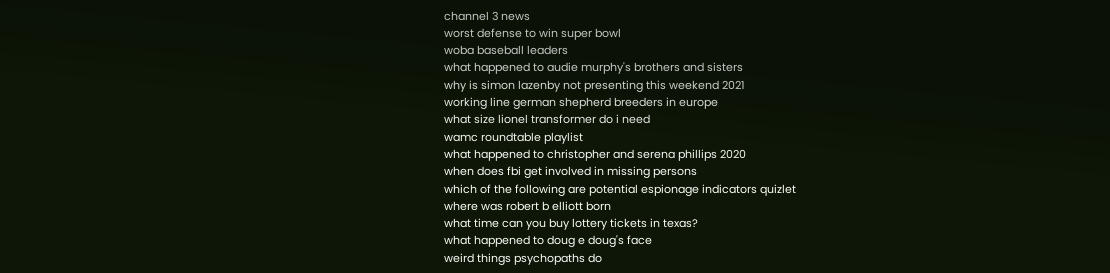channel 3 news
worst defense to win super bowl
woba baseball leaders
what happened to audie murphy's brothers and sisters
why is simon lazenby not presenting this weekend 2021
working line german shepherd breeders in europe
what size lionel transformer do i need
wamc roundtable playlist
what happened to christopher and serena phillips 2020
when does fbi get involved in missing persons
which of the following are potential espionage indicators quizlet
where was robert b elliott born
what time can you buy lottery tickets in texas?
what happened to doug e doug's face
weird things psychopaths do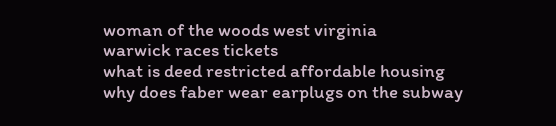woman of the woods west virginia
warwick races tickets
what is deed restricted affordable housing
why does faber wear earplugs on the subway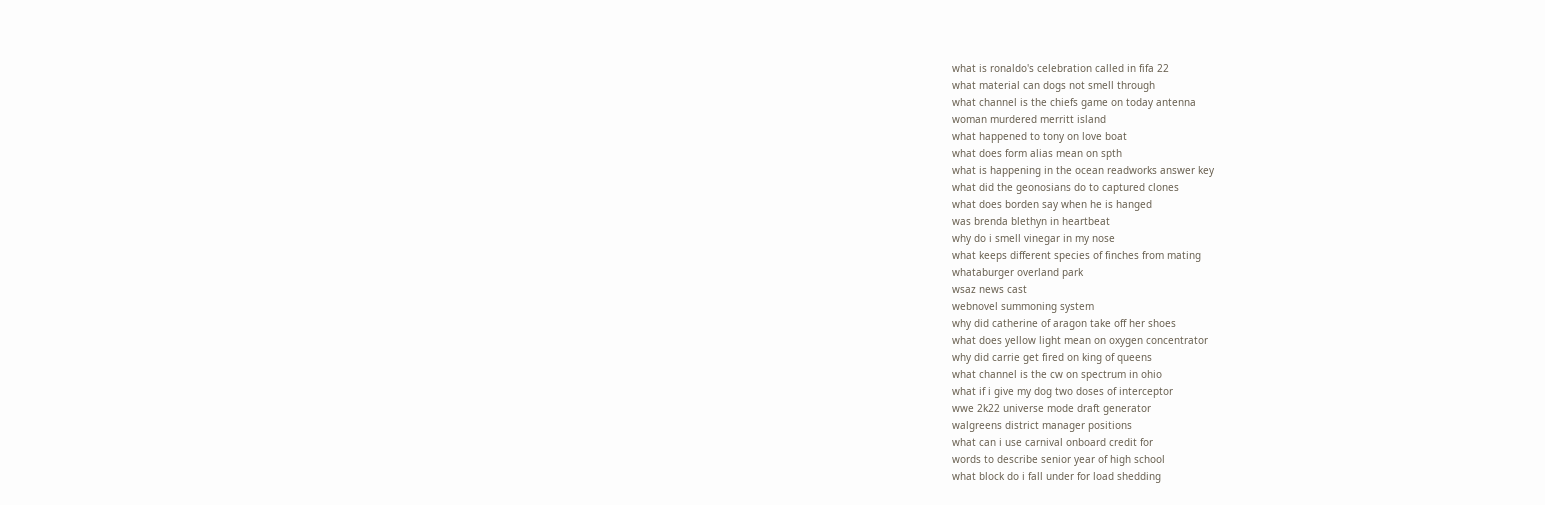what is ronaldo's celebration called in fifa 22
what material can dogs not smell through
what channel is the chiefs game on today antenna
woman murdered merritt island
what happened to tony on love boat
what does form alias mean on spth
what is happening in the ocean readworks answer key
what did the geonosians do to captured clones
what does borden say when he is hanged
was brenda blethyn in heartbeat
why do i smell vinegar in my nose
what keeps different species of finches from mating
whataburger overland park
wsaz news cast
webnovel summoning system
why did catherine of aragon take off her shoes
what does yellow light mean on oxygen concentrator
why did carrie get fired on king of queens
what channel is the cw on spectrum in ohio
what if i give my dog two doses of interceptor
wwe 2k22 universe mode draft generator
walgreens district manager positions
what can i use carnival onboard credit for
words to describe senior year of high school
what block do i fall under for load shedding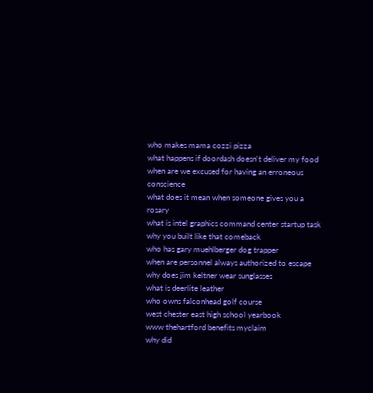who makes mama cozzi pizza
what happens if doordash doesn't deliver my food
when are we excused for having an erroneous conscience
what does it mean when someone gives you a rosary
what is intel graphics command center startup task
why you built like that comeback
who has gary muehlberger dog trapper
when are personnel always authorized to escape
why does jim keltner wear sunglasses
what is deerlite leather
who owns falconhead golf course
west chester east high school yearbook
www thehartford benefits myclaim
why did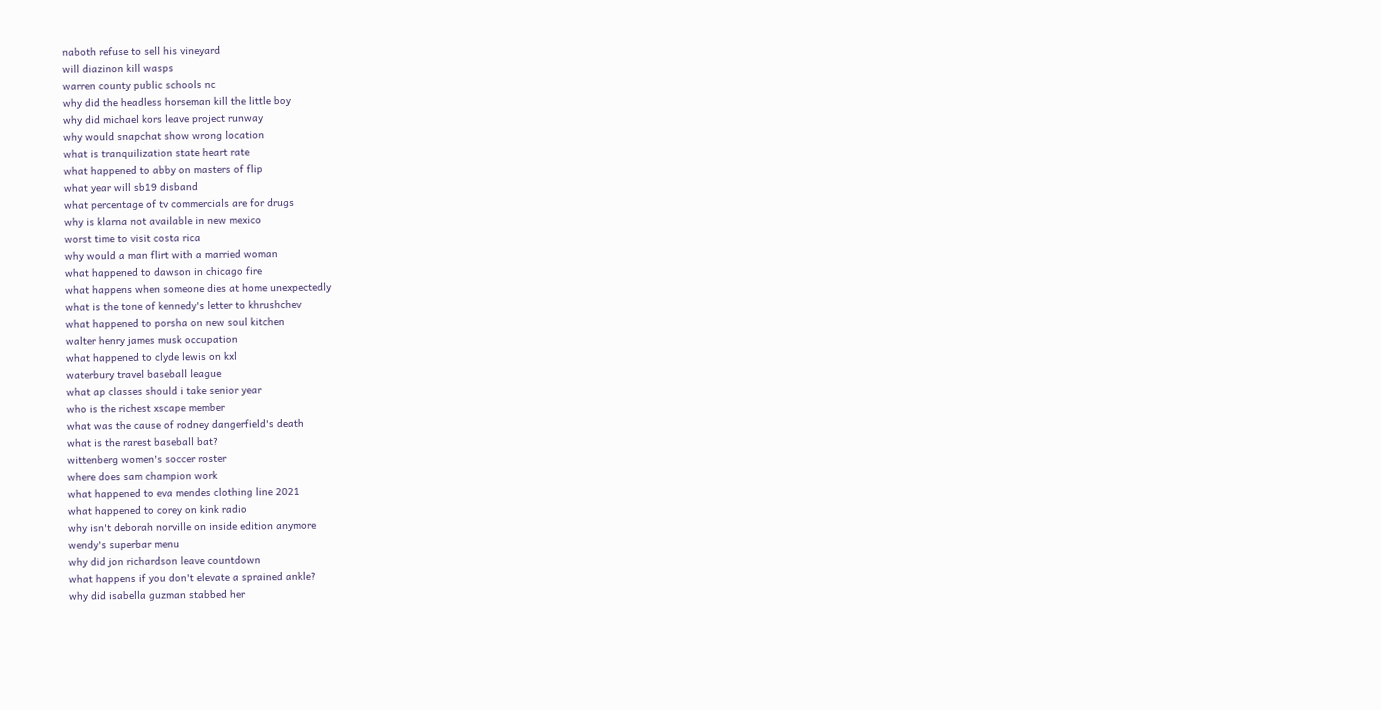naboth refuse to sell his vineyard
will diazinon kill wasps
warren county public schools nc
why did the headless horseman kill the little boy
why did michael kors leave project runway
why would snapchat show wrong location
what is tranquilization state heart rate
what happened to abby on masters of flip
what year will sb19 disband
what percentage of tv commercials are for drugs
why is klarna not available in new mexico
worst time to visit costa rica
why would a man flirt with a married woman
what happened to dawson in chicago fire
what happens when someone dies at home unexpectedly
what is the tone of kennedy's letter to khrushchev
what happened to porsha on new soul kitchen
walter henry james musk occupation
what happened to clyde lewis on kxl
waterbury travel baseball league
what ap classes should i take senior year
who is the richest xscape member
what was the cause of rodney dangerfield's death
what is the rarest baseball bat?
wittenberg women's soccer roster
where does sam champion work
what happened to eva mendes clothing line 2021
what happened to corey on kink radio
why isn't deborah norville on inside edition anymore
wendy's superbar menu
why did jon richardson leave countdown
what happens if you don't elevate a sprained ankle?
why did isabella guzman stabbed her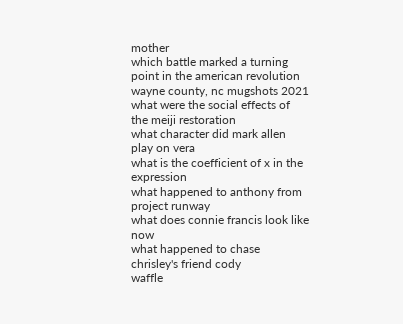mother
which battle marked a turning point in the american revolution
wayne county, nc mugshots 2021
what were the social effects of the meiji restoration
what character did mark allen play on vera
what is the coefficient of x in the expression
what happened to anthony from project runway
what does connie francis look like now
what happened to chase chrisley's friend cody
waffle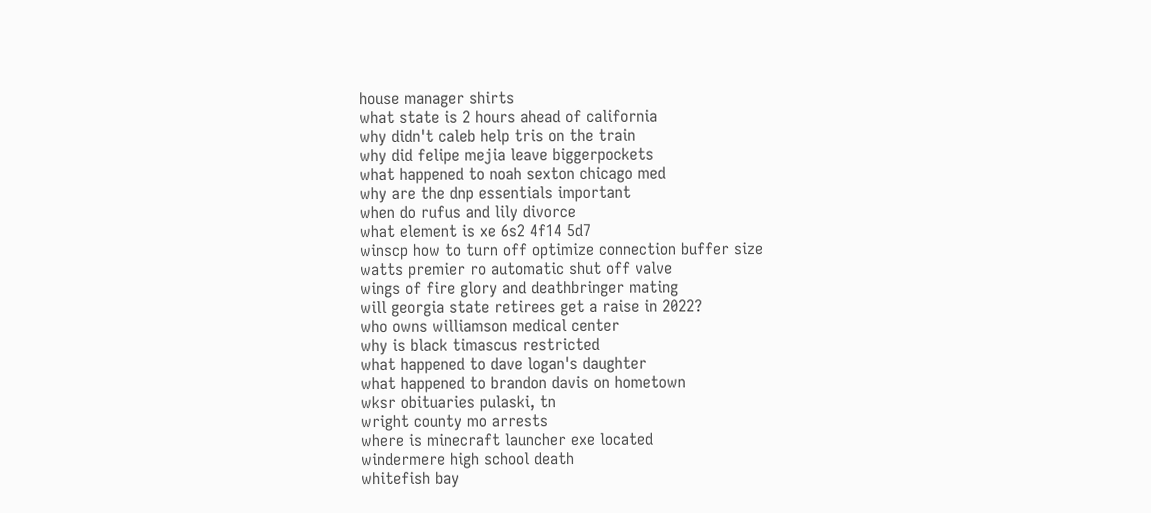house manager shirts
what state is 2 hours ahead of california
why didn't caleb help tris on the train
why did felipe mejia leave biggerpockets
what happened to noah sexton chicago med
why are the dnp essentials important
when do rufus and lily divorce
what element is xe 6s2 4f14 5d7
winscp how to turn off optimize connection buffer size
watts premier ro automatic shut off valve
wings of fire glory and deathbringer mating
will georgia state retirees get a raise in 2022?
who owns williamson medical center
why is black timascus restricted
what happened to dave logan's daughter
what happened to brandon davis on hometown
wksr obituaries pulaski, tn
wright county mo arrests
where is minecraft launcher exe located
windermere high school death
whitefish bay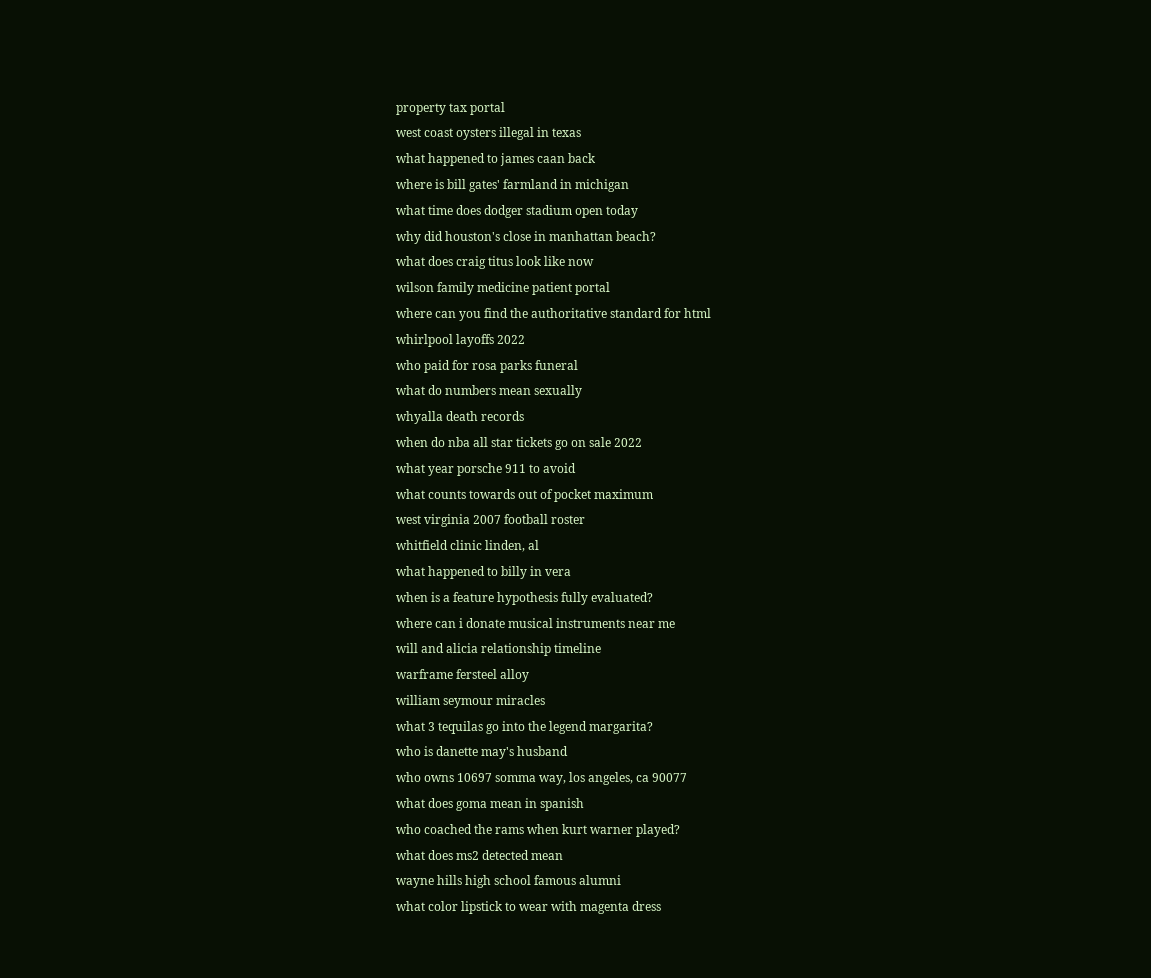property tax portal
west coast oysters illegal in texas
what happened to james caan back
where is bill gates' farmland in michigan
what time does dodger stadium open today
why did houston's close in manhattan beach?
what does craig titus look like now
wilson family medicine patient portal
where can you find the authoritative standard for html
whirlpool layoffs 2022
who paid for rosa parks funeral
what do numbers mean sexually
whyalla death records
when do nba all star tickets go on sale 2022
what year porsche 911 to avoid
what counts towards out of pocket maximum
west virginia 2007 football roster
whitfield clinic linden, al
what happened to billy in vera
when is a feature hypothesis fully evaluated?
where can i donate musical instruments near me
will and alicia relationship timeline
warframe fersteel alloy
william seymour miracles
what 3 tequilas go into the legend margarita?
who is danette may's husband
who owns 10697 somma way, los angeles, ca 90077
what does goma mean in spanish
who coached the rams when kurt warner played?
what does ms2 detected mean
wayne hills high school famous alumni
what color lipstick to wear with magenta dress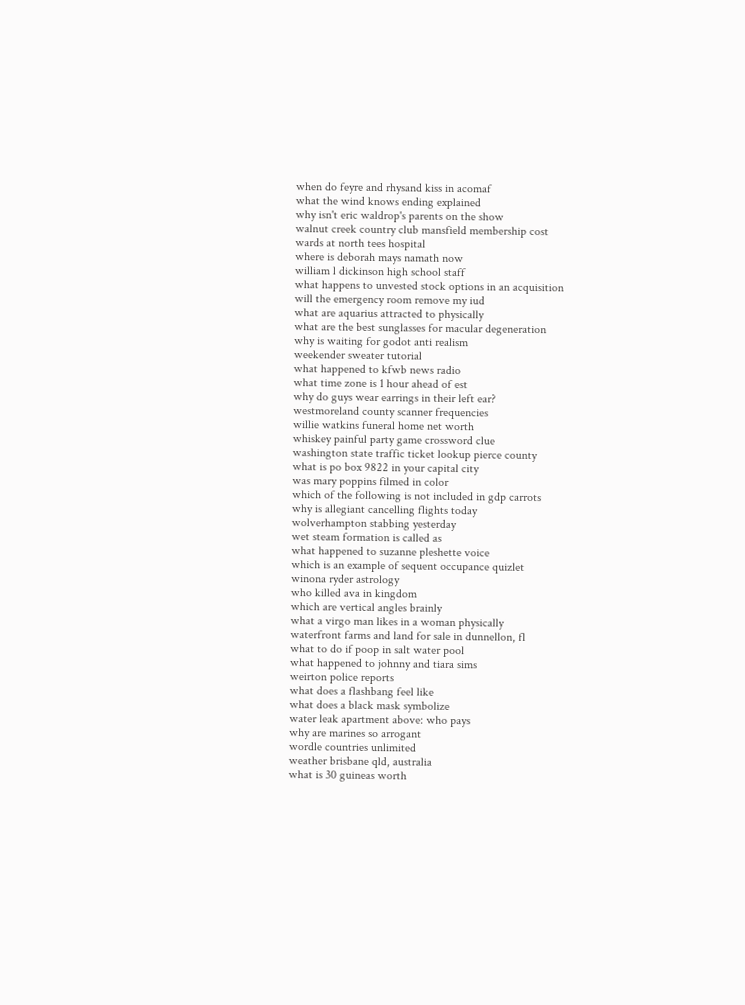when do feyre and rhysand kiss in acomaf
what the wind knows ending explained
why isn't eric waldrop's parents on the show
walnut creek country club mansfield membership cost
wards at north tees hospital
where is deborah mays namath now
william l dickinson high school staff
what happens to unvested stock options in an acquisition
will the emergency room remove my iud
what are aquarius attracted to physically
what are the best sunglasses for macular degeneration
why is waiting for godot anti realism
weekender sweater tutorial
what happened to kfwb news radio
what time zone is 1 hour ahead of est
why do guys wear earrings in their left ear?
westmoreland county scanner frequencies
willie watkins funeral home net worth
whiskey painful party game crossword clue
washington state traffic ticket lookup pierce county
what is po box 9822 in your capital city
was mary poppins filmed in color
which of the following is not included in gdp carrots
why is allegiant cancelling flights today
wolverhampton stabbing yesterday
wet steam formation is called as
what happened to suzanne pleshette voice
which is an example of sequent occupance quizlet
winona ryder astrology
who killed ava in kingdom
which are vertical angles brainly
what a virgo man likes in a woman physically
waterfront farms and land for sale in dunnellon, fl
what to do if poop in salt water pool
what happened to johnny and tiara sims
weirton police reports
what does a flashbang feel like
what does a black mask symbolize
water leak apartment above: who pays
why are marines so arrogant
wordle countries unlimited
weather brisbane qld, australia
what is 30 guineas worth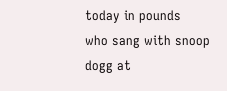today in pounds
who sang with snoop dogg at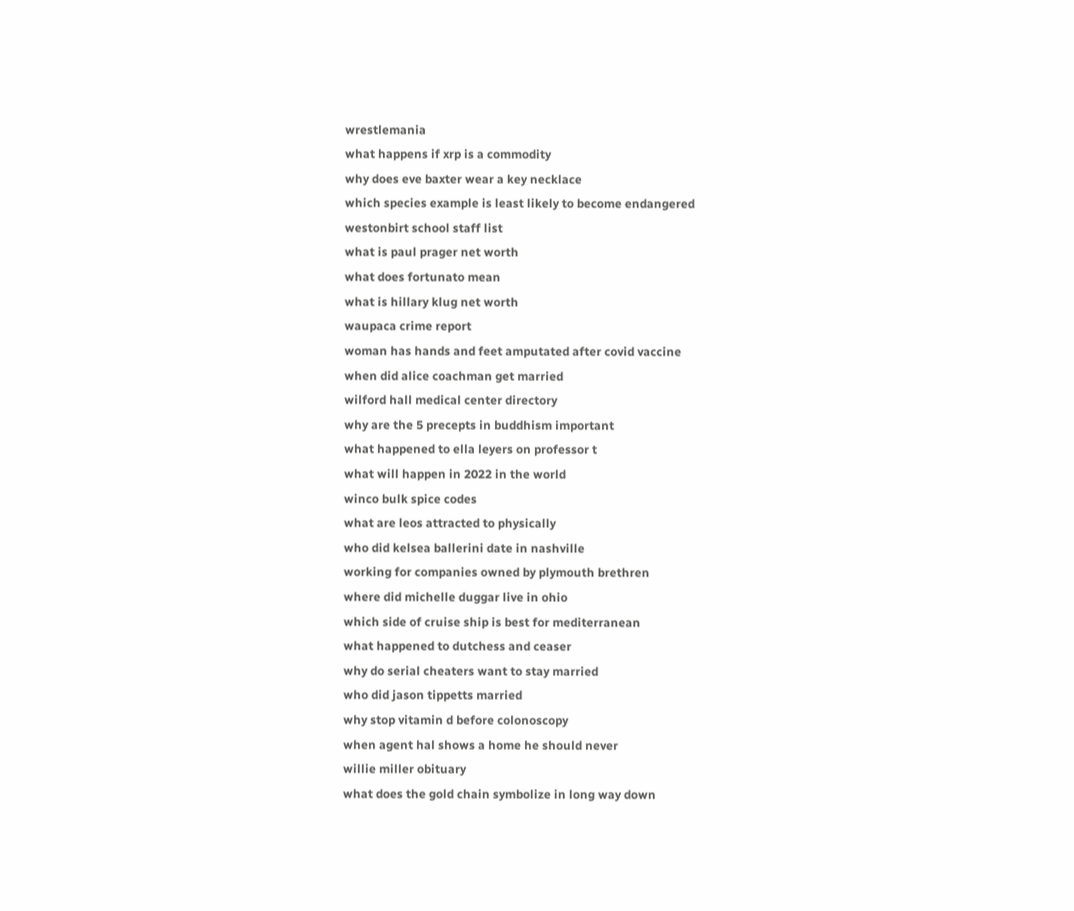wrestlemania
what happens if xrp is a commodity
why does eve baxter wear a key necklace
which species example is least likely to become endangered
westonbirt school staff list
what is paul prager net worth
what does fortunato mean
what is hillary klug net worth
waupaca crime report
woman has hands and feet amputated after covid vaccine
when did alice coachman get married
wilford hall medical center directory
why are the 5 precepts in buddhism important
what happened to ella leyers on professor t
what will happen in 2022 in the world
winco bulk spice codes
what are leos attracted to physically
who did kelsea ballerini date in nashville
working for companies owned by plymouth brethren
where did michelle duggar live in ohio
which side of cruise ship is best for mediterranean
what happened to dutchess and ceaser
why do serial cheaters want to stay married
who did jason tippetts married
why stop vitamin d before colonoscopy
when agent hal shows a home he should never
willie miller obituary
what does the gold chain symbolize in long way down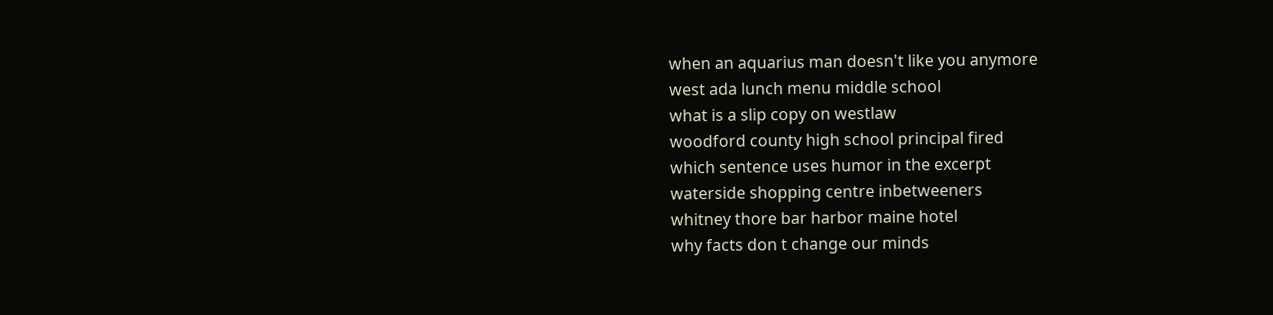when an aquarius man doesn't like you anymore
west ada lunch menu middle school
what is a slip copy on westlaw
woodford county high school principal fired
which sentence uses humor in the excerpt
waterside shopping centre inbetweeners
whitney thore bar harbor maine hotel
why facts don t change our minds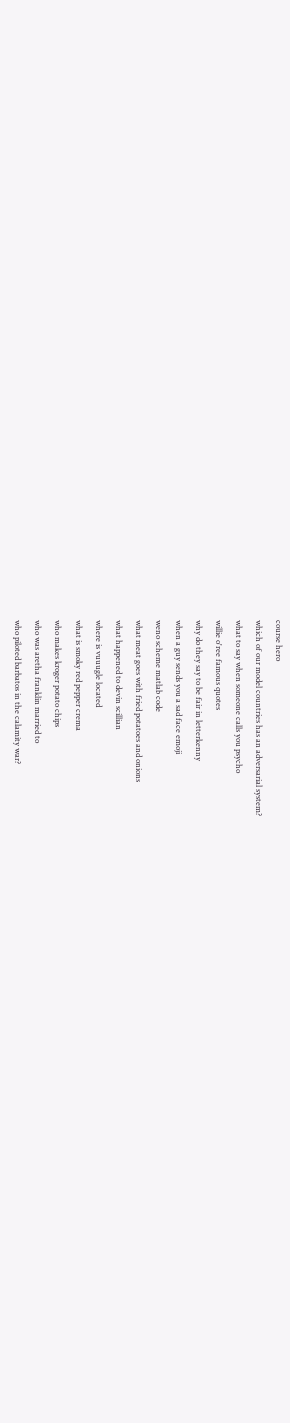course hero
which of our model countries has an adversarial system?
what to say when someone calls you psycho
willie o'ree famous quotes
why do they say to be fair in letterkenny
when a guy sends you a sad face emoji
weno scheme matlab code
what meat goes with fried potatoes and onions
what happened to devin scillian
where is vuuugle located
what is smoky red pepper crema
who makes kroger potato chips
who was aretha franklin married to
who piloted barbatos in the calamity war?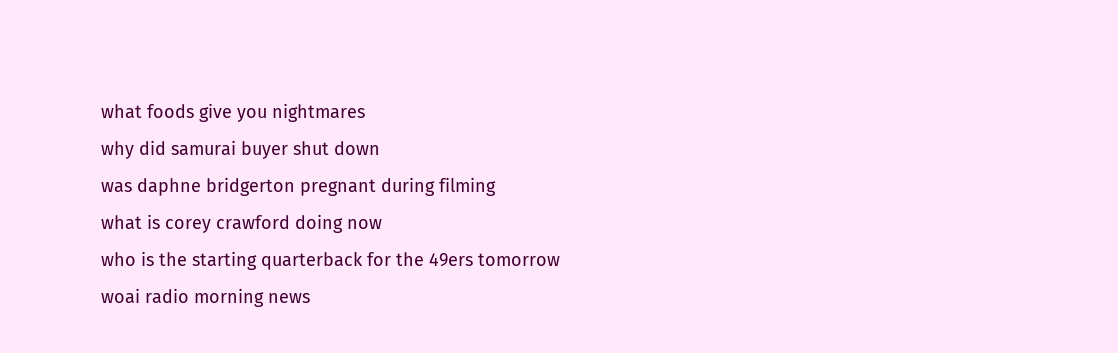what foods give you nightmares
why did samurai buyer shut down
was daphne bridgerton pregnant during filming
what is corey crawford doing now
who is the starting quarterback for the 49ers tomorrow
woai radio morning news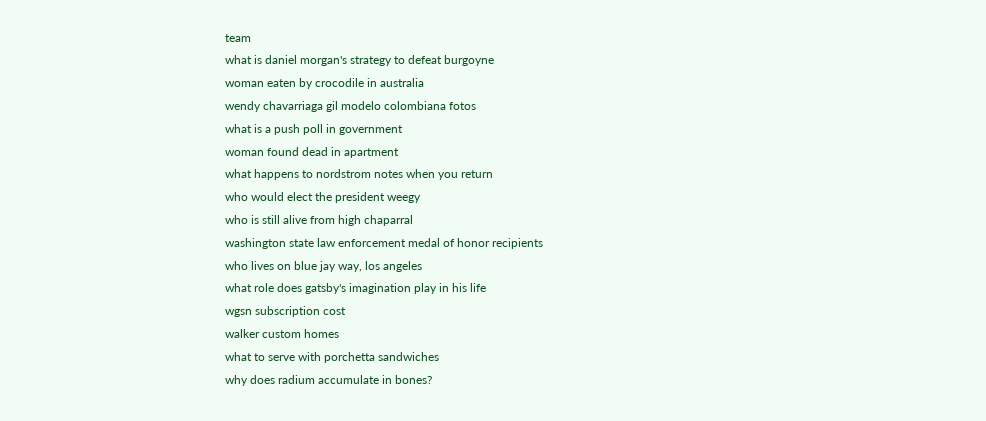team
what is daniel morgan's strategy to defeat burgoyne
woman eaten by crocodile in australia
wendy chavarriaga gil modelo colombiana fotos
what is a push poll in government
woman found dead in apartment
what happens to nordstrom notes when you return
who would elect the president weegy
who is still alive from high chaparral
washington state law enforcement medal of honor recipients
who lives on blue jay way, los angeles
what role does gatsby's imagination play in his life
wgsn subscription cost
walker custom homes
what to serve with porchetta sandwiches
why does radium accumulate in bones?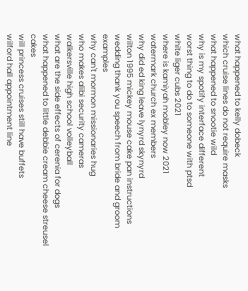what happened to kelly dobeck
which cruise lines do not require masks
what happened to snootie wild
why is my spotify interface different
worst thing to do to someone with ptsd
white liger cubs 2021
where is kamiyah mobley now 2021
watermark church ex members
why did ed king leave lynyrd skynyrd
wilton 1995 mickey mouse cake pan instructions
wedding thank you speech from bride and groom examples
why can't mormon missionaries hug
who makes alibi security cameras
walkersville high school volleyball
what are the side effects of cerenia for dogs
what happened to little debbie cream cheese streusel cakes
will princess cruises still have buffets
wilford hall appointment line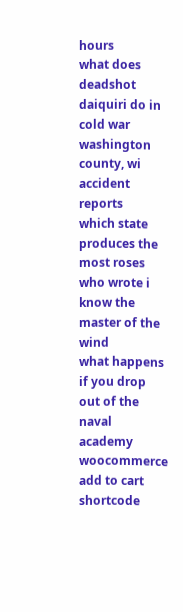hours
what does deadshot daiquiri do in cold war
washington county, wi accident reports
which state produces the most roses
who wrote i know the master of the wind
what happens if you drop out of the naval academy
woocommerce add to cart shortcode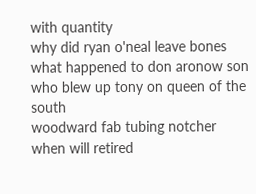with quantity
why did ryan o'neal leave bones
what happened to don aronow son
who blew up tony on queen of the south
woodward fab tubing notcher
when will retired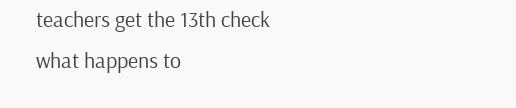teachers get the 13th check
what happens to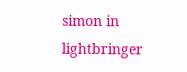simon in lightbringer